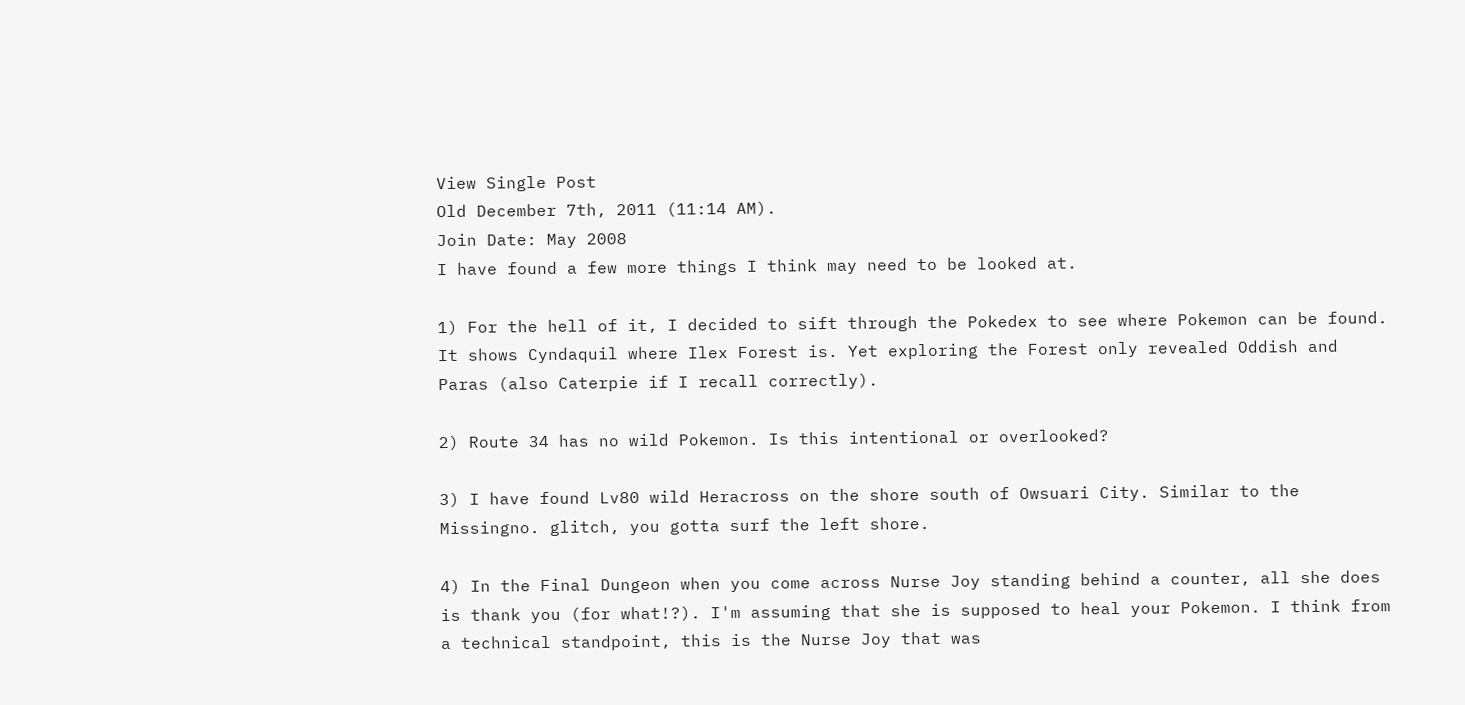View Single Post
Old December 7th, 2011 (11:14 AM).
Join Date: May 2008
I have found a few more things I think may need to be looked at.

1) For the hell of it, I decided to sift through the Pokedex to see where Pokemon can be found. It shows Cyndaquil where Ilex Forest is. Yet exploring the Forest only revealed Oddish and Paras (also Caterpie if I recall correctly).

2) Route 34 has no wild Pokemon. Is this intentional or overlooked?

3) I have found Lv80 wild Heracross on the shore south of Owsuari City. Similar to the Missingno. glitch, you gotta surf the left shore.

4) In the Final Dungeon when you come across Nurse Joy standing behind a counter, all she does is thank you (for what!?). I'm assuming that she is supposed to heal your Pokemon. I think from a technical standpoint, this is the Nurse Joy that was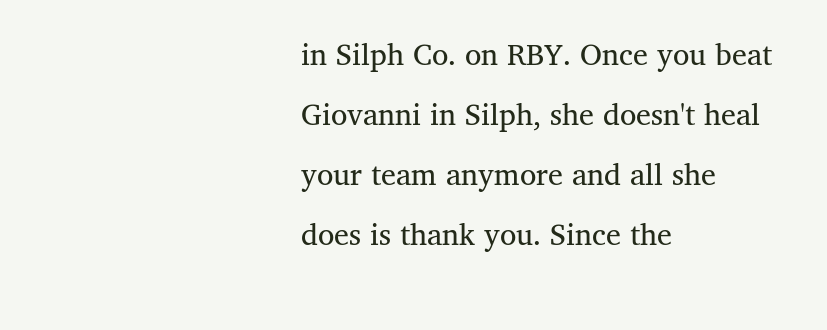in Silph Co. on RBY. Once you beat Giovanni in Silph, she doesn't heal your team anymore and all she does is thank you. Since the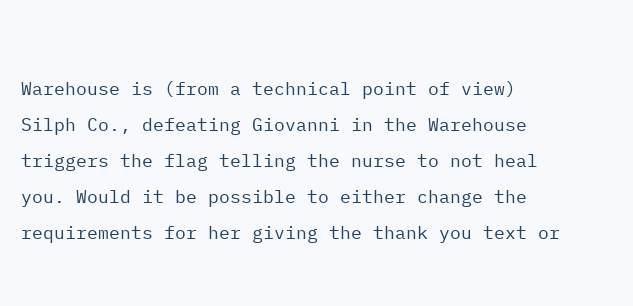Warehouse is (from a technical point of view) Silph Co., defeating Giovanni in the Warehouse triggers the flag telling the nurse to not heal you. Would it be possible to either change the requirements for her giving the thank you text or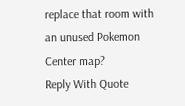replace that room with an unused Pokemon Center map?
Reply With Quote